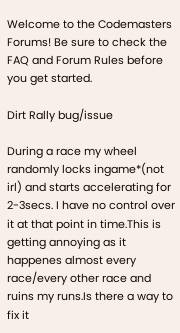Welcome to the Codemasters Forums! Be sure to check the FAQ and Forum Rules before you get started.

Dirt Rally bug/issue

During a race my wheel randomly locks ingame*(not irl) and starts accelerating for 2-3secs. I have no control over it at that point in time.This is getting annoying as it happenes almost every race/every other race and ruins my runs.Is there a way to fix it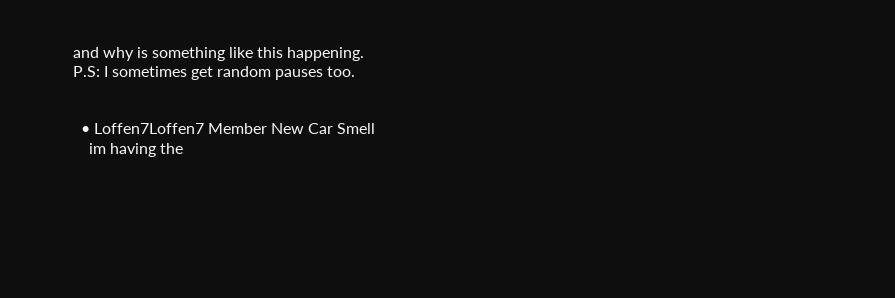and why is something like this happening.
P.S: I sometimes get random pauses too.


  • Loffen7Loffen7 Member New Car Smell
    im having the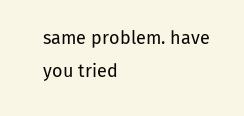same problem. have you tried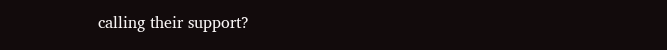calling their support?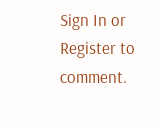Sign In or Register to comment.